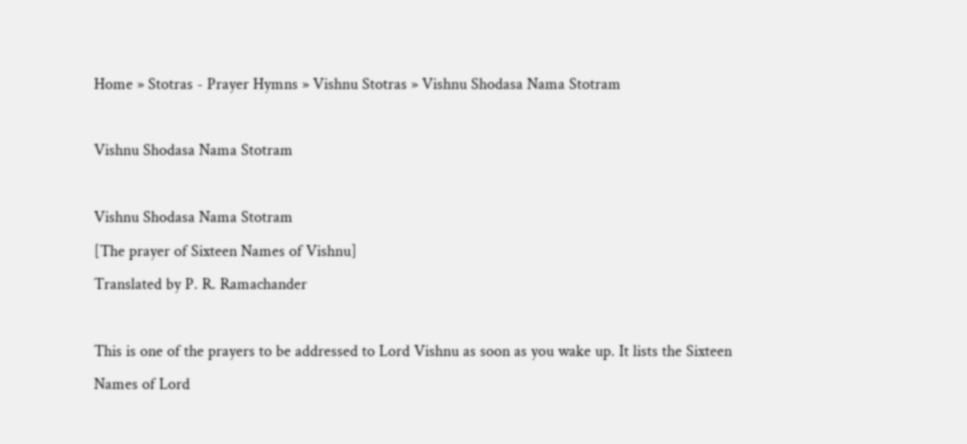Home » Stotras - Prayer Hymns » Vishnu Stotras » Vishnu Shodasa Nama Stotram

Vishnu Shodasa Nama Stotram

Vishnu Shodasa Nama Stotram
[The prayer of Sixteen Names of Vishnu]
Translated by P. R. Ramachander

This is one of the prayers to be addressed to Lord Vishnu as soon as you wake up. It lists the Sixteen Names of Lord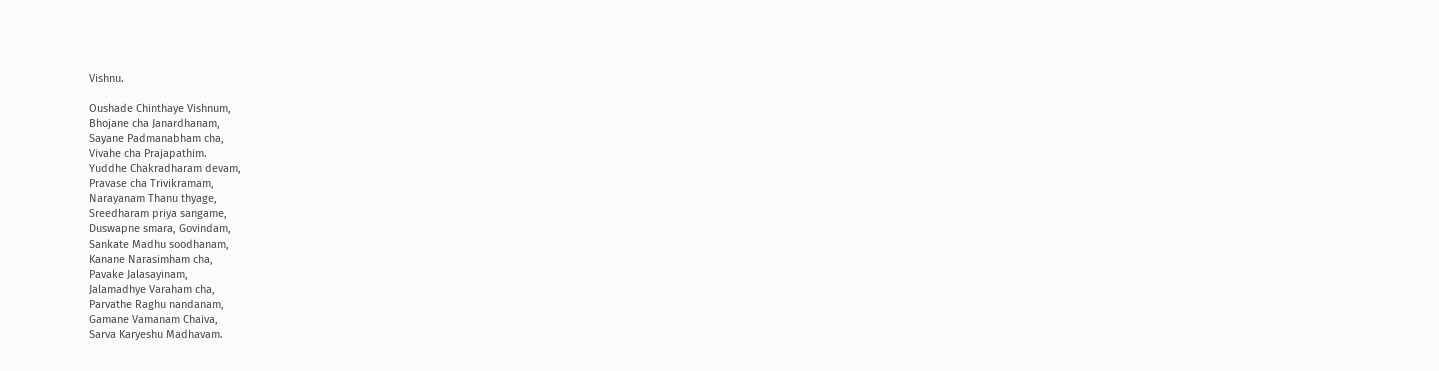Vishnu.

Oushade Chinthaye Vishnum,
Bhojane cha Janardhanam,
Sayane Padmanabham cha,
Vivahe cha Prajapathim.
Yuddhe Chakradharam devam,
Pravase cha Trivikramam,
Narayanam Thanu thyage,
Sreedharam priya sangame,
Duswapne smara, Govindam,
Sankate Madhu soodhanam,
Kanane Narasimham cha,
Pavake Jalasayinam,
Jalamadhye Varaham cha,
Parvathe Raghu nandanam,
Gamane Vamanam Chaiva,
Sarva Karyeshu Madhavam.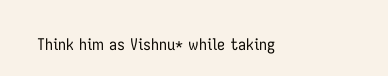Think him as Vishnu* while taking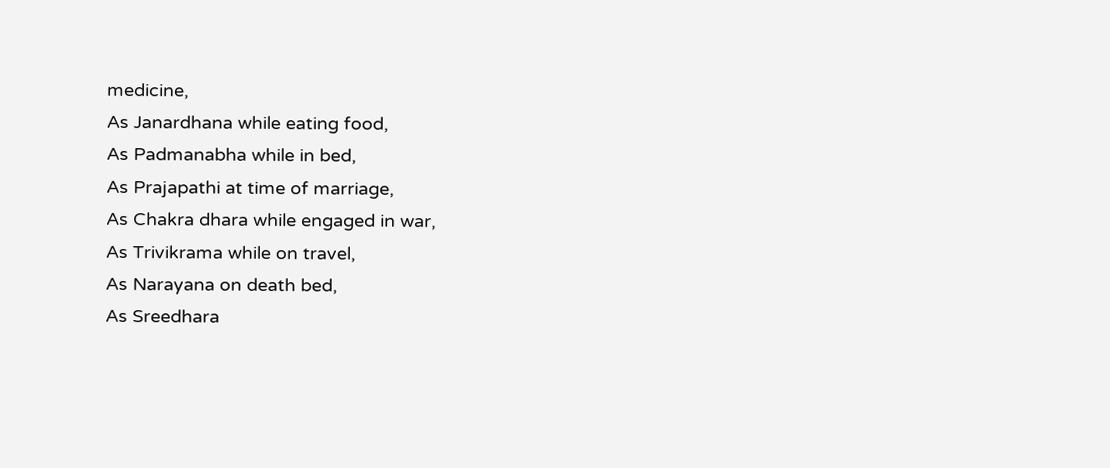medicine,
As Janardhana while eating food,
As Padmanabha while in bed,
As Prajapathi at time of marriage,
As Chakra dhara while engaged in war,
As Trivikrama while on travel,
As Narayana on death bed,
As Sreedhara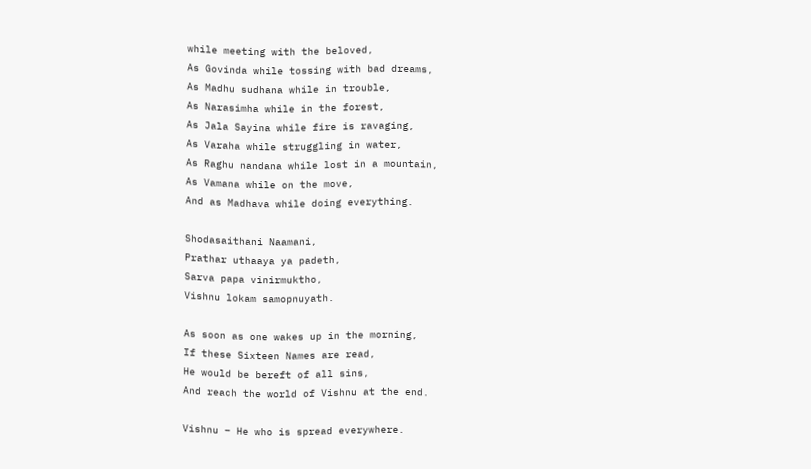while meeting with the beloved,
As Govinda while tossing with bad dreams,
As Madhu sudhana while in trouble,
As Narasimha while in the forest,
As Jala Sayina while fire is ravaging,
As Varaha while struggling in water,
As Raghu nandana while lost in a mountain,
As Vamana while on the move,
And as Madhava while doing everything.

Shodasaithani Naamani,
Prathar uthaaya ya padeth,
Sarva papa vinirmuktho,
Vishnu lokam samopnuyath.

As soon as one wakes up in the morning,
If these Sixteen Names are read,
He would be bereft of all sins,
And reach the world of Vishnu at the end.

Vishnu – He who is spread everywhere.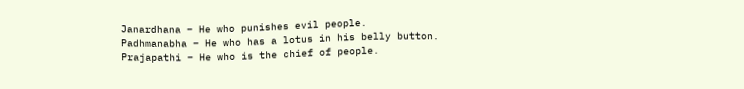Janardhana – He who punishes evil people.
Padhmanabha – He who has a lotus in his belly button.
Prajapathi – He who is the chief of people.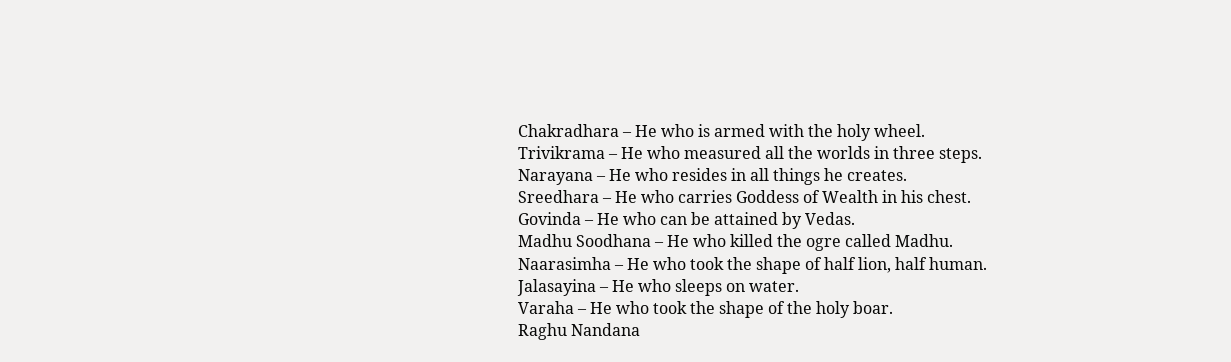Chakradhara – He who is armed with the holy wheel.
Trivikrama – He who measured all the worlds in three steps.
Narayana – He who resides in all things he creates.
Sreedhara – He who carries Goddess of Wealth in his chest.
Govinda – He who can be attained by Vedas.
Madhu Soodhana – He who killed the ogre called Madhu.
Naarasimha – He who took the shape of half lion, half human.
Jalasayina – He who sleeps on water.
Varaha – He who took the shape of the holy boar.
Raghu Nandana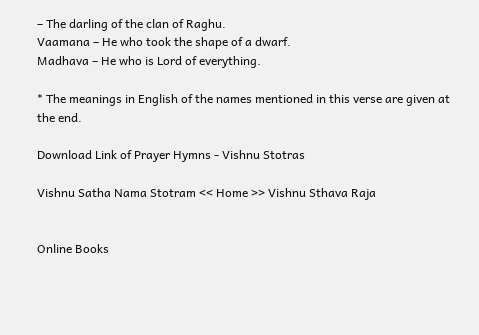– The darling of the clan of Raghu.
Vaamana – He who took the shape of a dwarf.
Madhava – He who is Lord of everything.

* The meanings in English of the names mentioned in this verse are given at the end.

Download Link of Prayer Hymns - Vishnu Stotras

Vishnu Satha Nama Stotram << Home >> Vishnu Sthava Raja


Online Books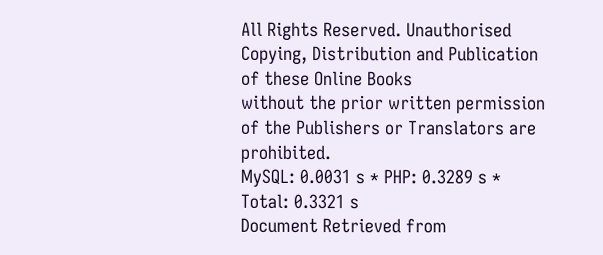All Rights Reserved. Unauthorised Copying, Distribution and Publication of these Online Books
without the prior written permission of the Publishers or Translators are prohibited.
MySQL: 0.0031 s * PHP: 0.3289 s * Total: 0.3321 s
Document Retrieved from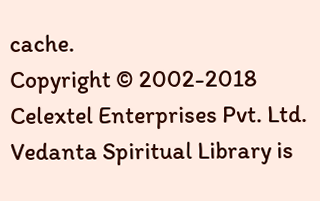cache.
Copyright © 2002-2018 Celextel Enterprises Pvt. Ltd.
Vedanta Spiritual Library is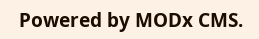Powered by MODx CMS.